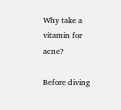Why take a vitamin for acne?

Before diving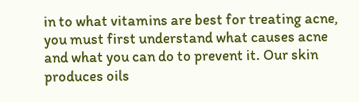in to what vitamins are best for treating acne, you must first understand what causes acne and what you can do to prevent it. Our skin produces oils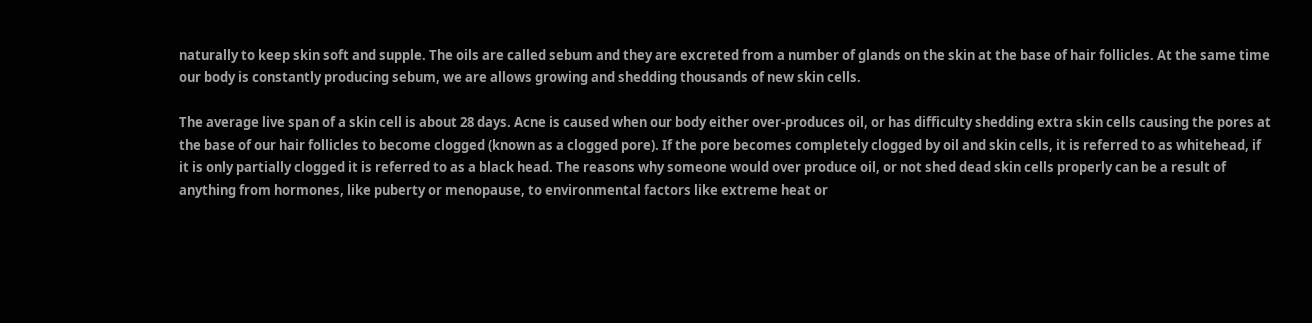naturally to keep skin soft and supple. The oils are called sebum and they are excreted from a number of glands on the skin at the base of hair follicles. At the same time our body is constantly producing sebum, we are allows growing and shedding thousands of new skin cells.

The average live span of a skin cell is about 28 days. Acne is caused when our body either over-produces oil, or has difficulty shedding extra skin cells causing the pores at the base of our hair follicles to become clogged (known as a clogged pore). If the pore becomes completely clogged by oil and skin cells, it is referred to as whitehead, if it is only partially clogged it is referred to as a black head. The reasons why someone would over produce oil, or not shed dead skin cells properly can be a result of anything from hormones, like puberty or menopause, to environmental factors like extreme heat or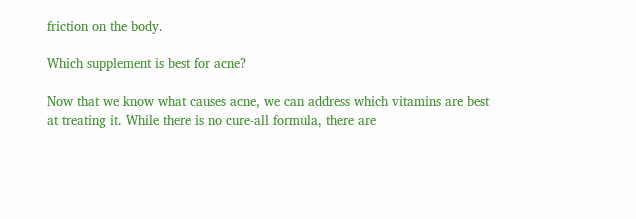friction on the body.

Which supplement is best for acne?

Now that we know what causes acne, we can address which vitamins are best at treating it. While there is no cure-all formula, there are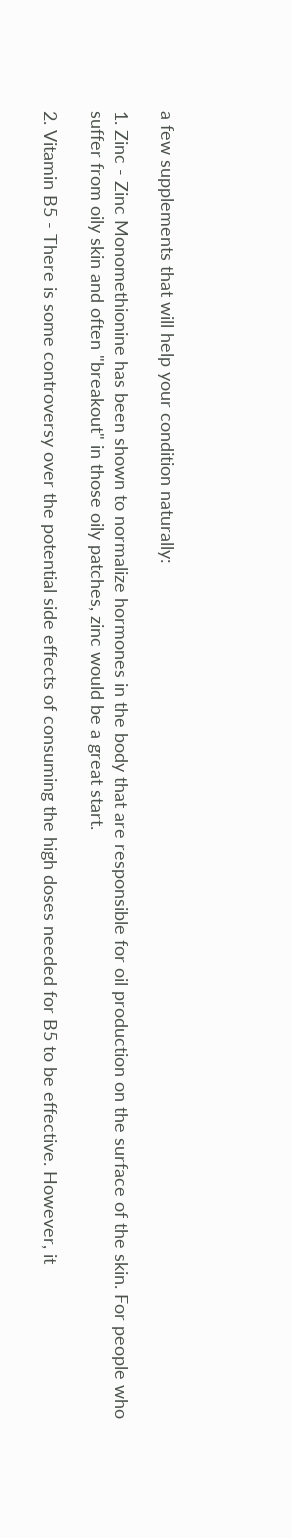a few supplements that will help your condition naturally:

1. Zinc - Zinc Monomethionine has been shown to normalize hormones in the body that are responsible for oil production on the surface of the skin. For people who suffer from oily skin and often "breakout" in those oily patches, zinc would be a great start.

2. Vitamin B5 - There is some controversy over the potential side effects of consuming the high doses needed for B5 to be effective. However, it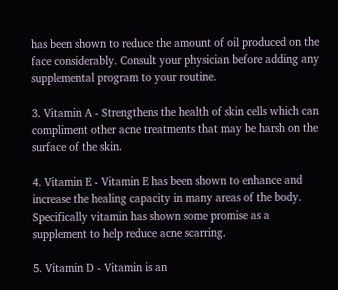has been shown to reduce the amount of oil produced on the face considerably. Consult your physician before adding any supplemental program to your routine.

3. Vitamin A - Strengthens the health of skin cells which can compliment other acne treatments that may be harsh on the surface of the skin.

4. Vitamin E - Vitamin E has been shown to enhance and increase the healing capacity in many areas of the body. Specifically vitamin has shown some promise as a supplement to help reduce acne scarring.

5. Vitamin D - Vitamin is an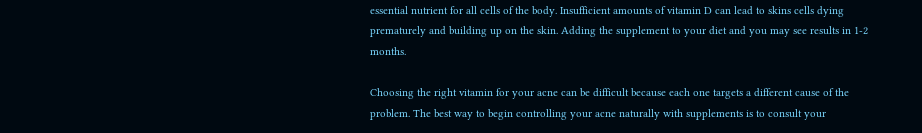essential nutrient for all cells of the body. Insufficient amounts of vitamin D can lead to skins cells dying prematurely and building up on the skin. Adding the supplement to your diet and you may see results in 1-2 months.

Choosing the right vitamin for your acne can be difficult because each one targets a different cause of the problem. The best way to begin controlling your acne naturally with supplements is to consult your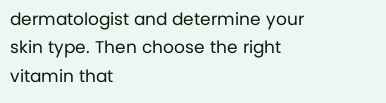dermatologist and determine your skin type. Then choose the right vitamin that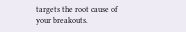targets the root cause of your breakouts.